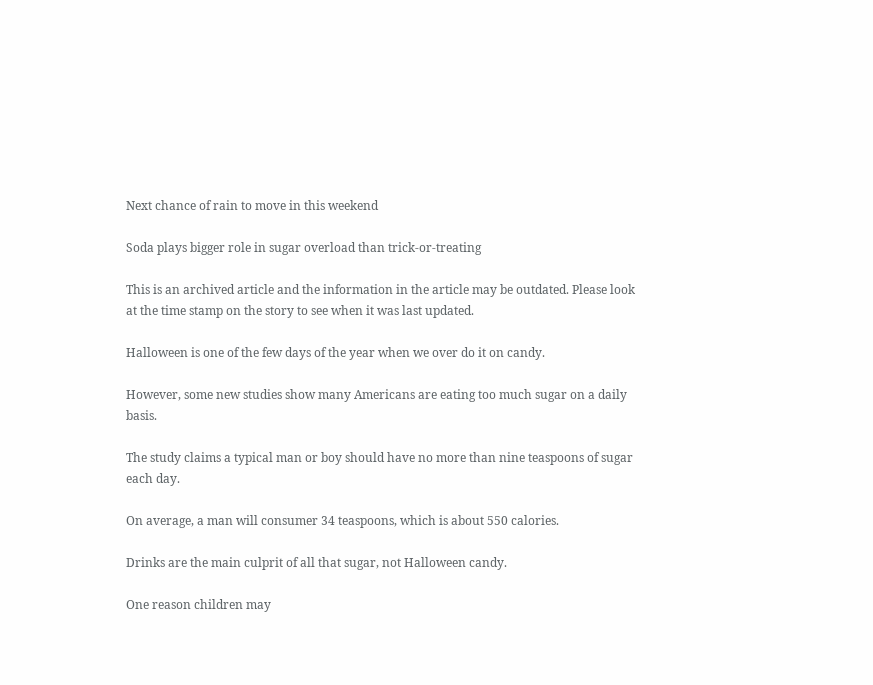Next chance of rain to move in this weekend

Soda plays bigger role in sugar overload than trick-or-treating

This is an archived article and the information in the article may be outdated. Please look at the time stamp on the story to see when it was last updated.

Halloween is one of the few days of the year when we over do it on candy.

However, some new studies show many Americans are eating too much sugar on a daily basis.

The study claims a typical man or boy should have no more than nine teaspoons of sugar each day.

On average, a man will consumer 34 teaspoons, which is about 550 calories.

Drinks are the main culprit of all that sugar, not Halloween candy.

One reason children may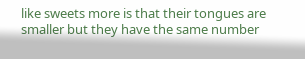like sweets more is that their tongues are smaller but they have the same number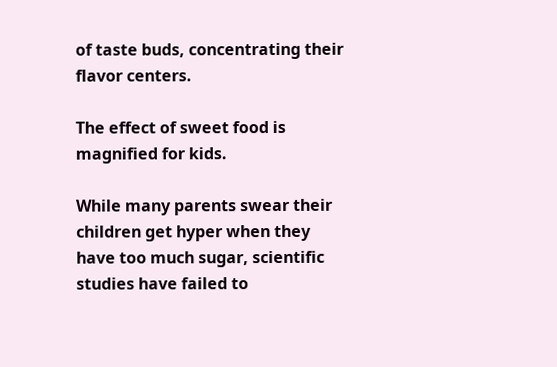of taste buds, concentrating their flavor centers.

The effect of sweet food is magnified for kids.

While many parents swear their children get hyper when they have too much sugar, scientific studies have failed to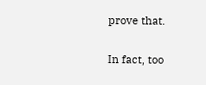prove that.

In fact, too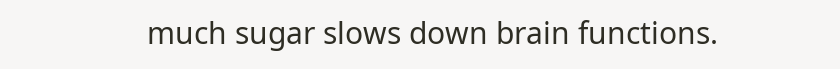much sugar slows down brain functions.